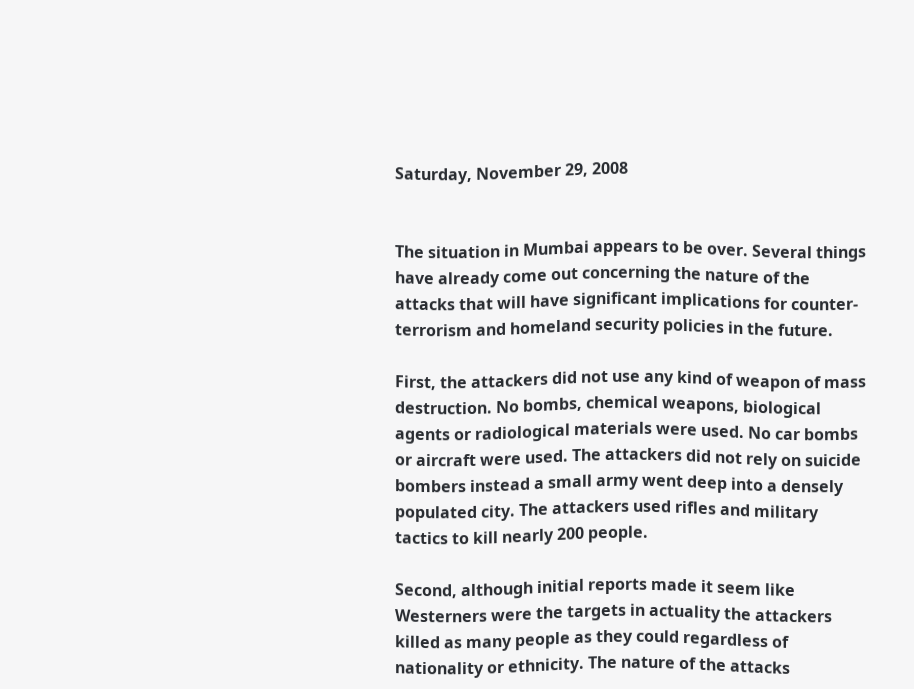Saturday, November 29, 2008


The situation in Mumbai appears to be over. Several things have already come out concerning the nature of the attacks that will have significant implications for counter-terrorism and homeland security policies in the future.

First, the attackers did not use any kind of weapon of mass destruction. No bombs, chemical weapons, biological agents or radiological materials were used. No car bombs or aircraft were used. The attackers did not rely on suicide bombers instead a small army went deep into a densely populated city. The attackers used rifles and military tactics to kill nearly 200 people.

Second, although initial reports made it seem like Westerners were the targets in actuality the attackers killed as many people as they could regardless of nationality or ethnicity. The nature of the attacks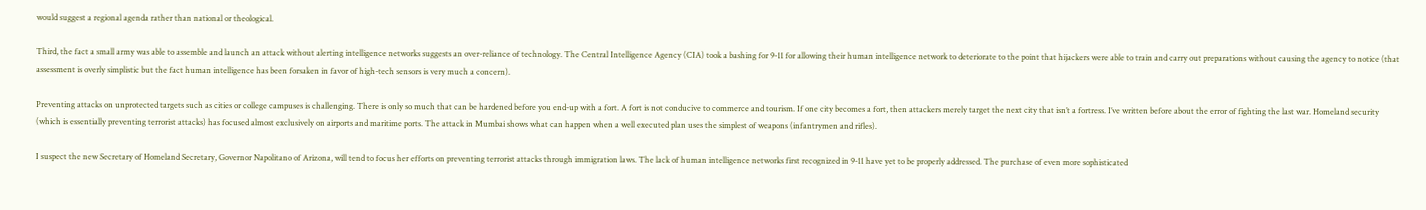would suggest a regional agenda rather than national or theological.

Third, the fact a small army was able to assemble and launch an attack without alerting intelligence networks suggests an over-reliance of technology. The Central Intelligence Agency (CIA) took a bashing for 9-11 for allowing their human intelligence network to deteriorate to the point that hijackers were able to train and carry out preparations without causing the agency to notice (that assessment is overly simplistic but the fact human intelligence has been forsaken in favor of high-tech sensors is very much a concern).

Preventing attacks on unprotected targets such as cities or college campuses is challenging. There is only so much that can be hardened before you end-up with a fort. A fort is not conducive to commerce and tourism. If one city becomes a fort, then attackers merely target the next city that isn’t a fortress. I’ve written before about the error of fighting the last war. Homeland security (which is essentially preventing terrorist attacks) has focused almost exclusively on airports and maritime ports. The attack in Mumbai shows what can happen when a well executed plan uses the simplest of weapons (infantrymen and rifles).

I suspect the new Secretary of Homeland Secretary, Governor Napolitano of Arizona, will tend to focus her efforts on preventing terrorist attacks through immigration laws. The lack of human intelligence networks first recognized in 9-11 have yet to be properly addressed. The purchase of even more sophisticated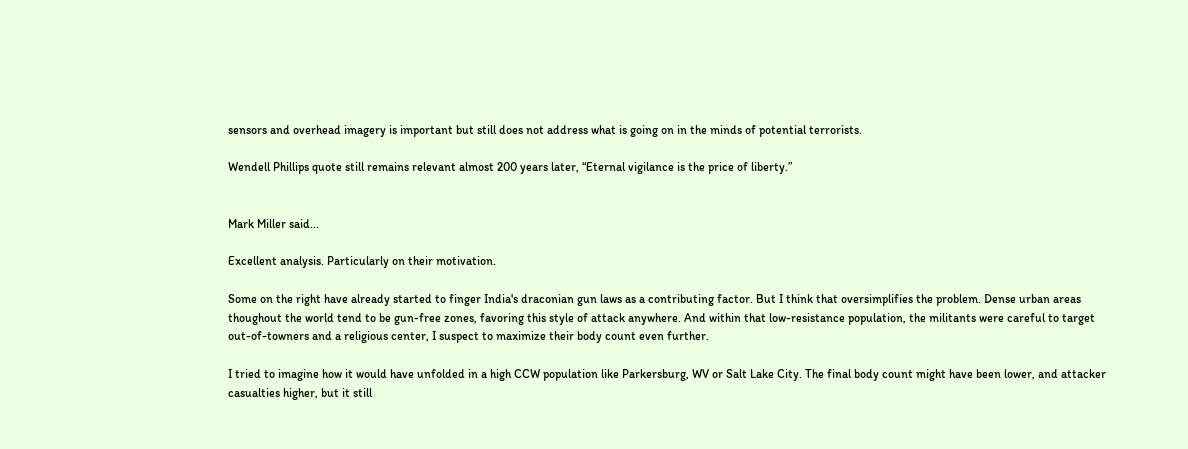sensors and overhead imagery is important but still does not address what is going on in the minds of potential terrorists.

Wendell Phillips quote still remains relevant almost 200 years later, “Eternal vigilance is the price of liberty.”


Mark Miller said...

Excellent analysis. Particularly on their motivation.

Some on the right have already started to finger India's draconian gun laws as a contributing factor. But I think that oversimplifies the problem. Dense urban areas thoughout the world tend to be gun-free zones, favoring this style of attack anywhere. And within that low-resistance population, the militants were careful to target out-of-towners and a religious center, I suspect to maximize their body count even further.

I tried to imagine how it would have unfolded in a high CCW population like Parkersburg, WV or Salt Lake City. The final body count might have been lower, and attacker casualties higher, but it still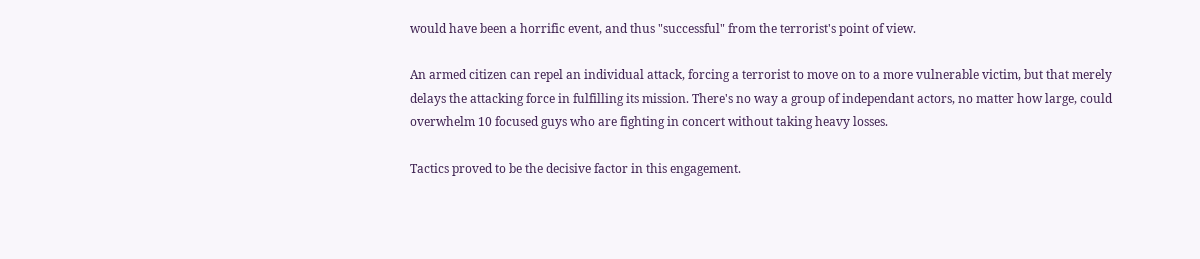would have been a horrific event, and thus "successful" from the terrorist's point of view.

An armed citizen can repel an individual attack, forcing a terrorist to move on to a more vulnerable victim, but that merely delays the attacking force in fulfilling its mission. There's no way a group of independant actors, no matter how large, could overwhelm 10 focused guys who are fighting in concert without taking heavy losses.

Tactics proved to be the decisive factor in this engagement.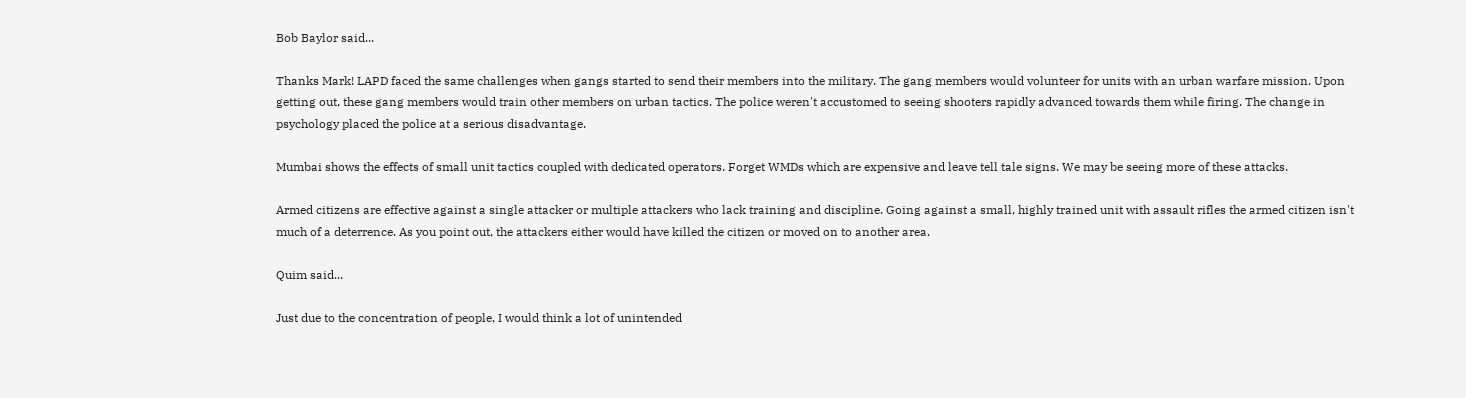Bob Baylor said...

Thanks Mark! LAPD faced the same challenges when gangs started to send their members into the military. The gang members would volunteer for units with an urban warfare mission. Upon getting out, these gang members would train other members on urban tactics. The police weren't accustomed to seeing shooters rapidly advanced towards them while firing. The change in psychology placed the police at a serious disadvantage.

Mumbai shows the effects of small unit tactics coupled with dedicated operators. Forget WMDs which are expensive and leave tell tale signs. We may be seeing more of these attacks.

Armed citizens are effective against a single attacker or multiple attackers who lack training and discipline. Going against a small, highly trained unit with assault rifles the armed citizen isn't much of a deterrence. As you point out, the attackers either would have killed the citizen or moved on to another area.

Quim said...

Just due to the concentration of people, I would think a lot of unintended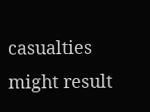casualties might result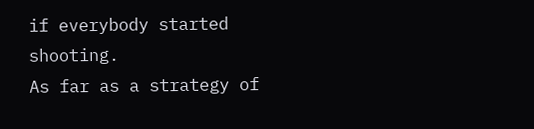if everybody started shooting.
As far as a strategy of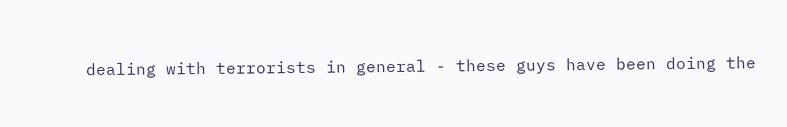dealing with terrorists in general - these guys have been doing the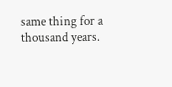same thing for a thousand years.